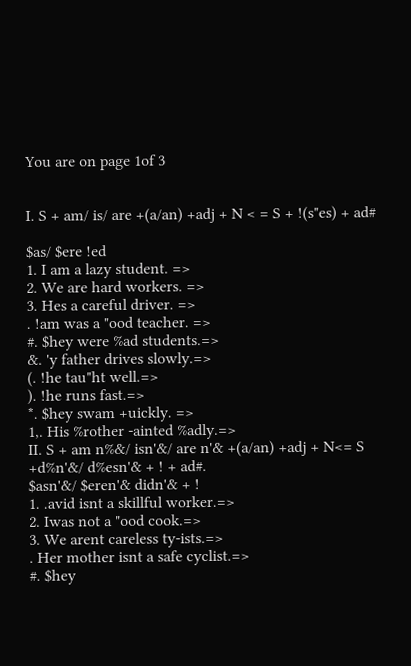You are on page 1of 3


I. S + am/ is/ are +(a/an) +adj + N < = S + !(s"es) + ad#

$as/ $ere !ed
1. I am a lazy student. =>
2. We are hard workers. =>
3. Hes a careful driver. =>
. !am was a "ood teacher. =>
#. $hey were %ad students.=>
&. 'y father drives slowly.=>
(. !he tau"ht well.=>
). !he runs fast.=>
*. $hey swam +uickly. =>
1,. His %rother -ainted %adly.=>
II. S + am n%&/ isn'&/ are n'& +(a/an) +adj + N<= S +d%n'&/ d%esn'& + ! + ad#.
$asn'&/ $eren'& didn'& + !
1. .avid isnt a skillful worker.=>
2. Iwas not a "ood cook.=>
3. We arent careless ty-ists.=>
. Her mother isnt a safe cyclist.=>
#. $hey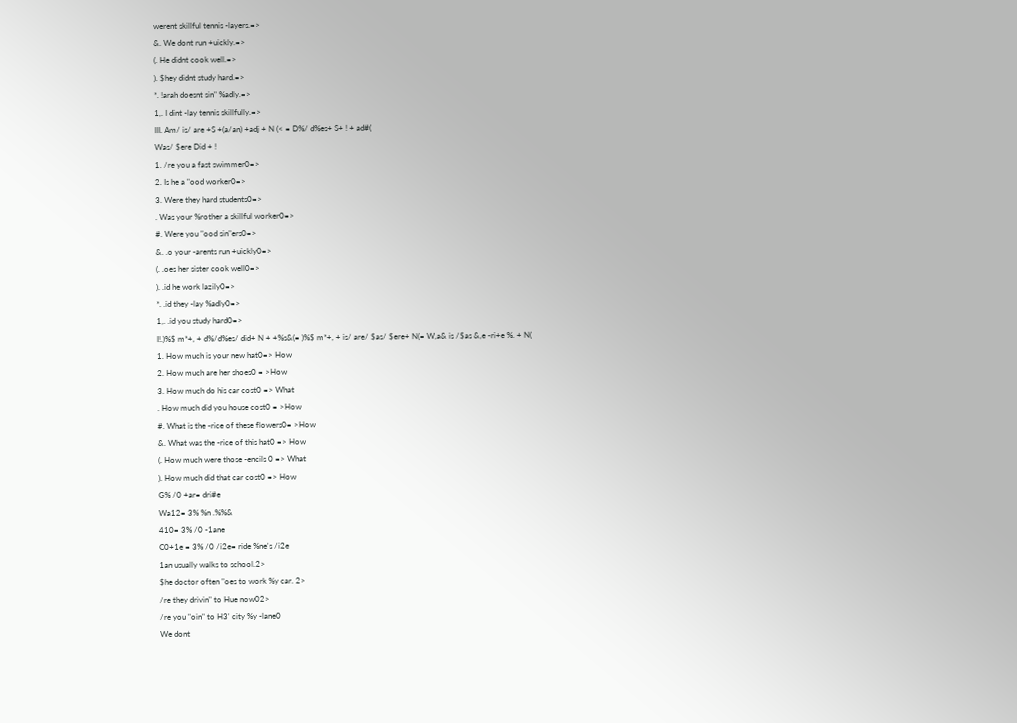werent skillful tennis -layers.=>
&. We dont run +uickly.=>
(. He didnt cook well.=>
). $hey didnt study hard.=>
*. !arah doesnt sin" %adly.=>
1,. I dint -lay tennis skillfully.=>
III. Am/ is/ are +S +(a/an) +adj + N (< = D%/ d%es+ S+ ! + ad#(
Was/ $ere Did + !
1. /re you a fast swimmer0=>
2. Is he a "ood worker0=>
3. Were they hard students0=>
. Was your %rother a skillful worker0=>
#. Were you "ood sin"ers0=>
&. .o your -arents run +uickly0=>
(. .oes her sister cook well0=>
). .id he work lazily0=>
*. .id they -lay %adly0=>
1,. .id you study hard0=>
I!.)%$ m*+, + d%/d%es/ did+ N + +%s&(= )%$ m*+, + is/ are/ $as/ $ere+ N(= W,a& is /$as &,e -ri+e %. + N(
1. How much is your new hat0=> How
2. How much are her shoes0 = >How
3. How much do his car cost0 => What
. How much did you house cost0 = >How
#. What is the -rice of these flowers0= >How
&. What was the -rice of this hat0 => How
(. How much were those -encils 0 => What
). How much did that car cost0 => How
G% /0 +ar= dri#e
Wa12= 3% %n .%%&
410= 3% /0 -1ane
C0+1e = 3% /0 /i2e= ride %ne's /i2e
1an usually walks to school.2>
$he doctor often "oes to work %y car. 2>
/re they drivin" to Hue now02>
/re you "oin" to H3' city %y -lane0
We dont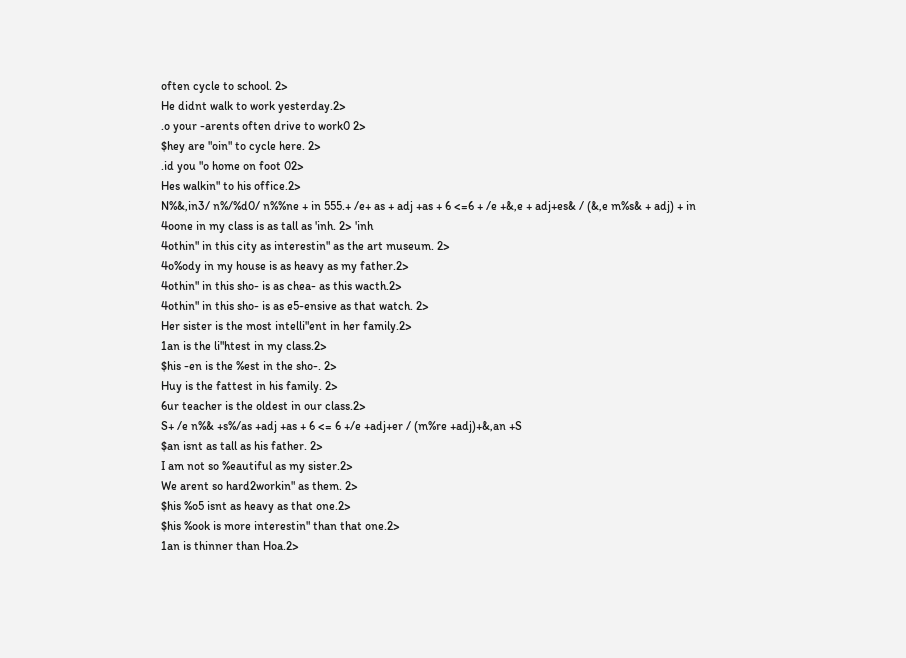often cycle to school. 2>
He didnt walk to work yesterday.2>
.o your -arents often drive to work0 2>
$hey are "oin" to cycle here. 2>
.id you "o home on foot 02>
Hes walkin" to his office.2>
N%&,in3/ n%/%d0/ n%%ne + in 555.+ /e+ as + adj +as + 6 <=6 + /e +&,e + adj+es& / (&,e m%s& + adj) + in
4oone in my class is as tall as 'inh. 2> 'inh
4othin" in this city as interestin" as the art museum. 2>
4o%ody in my house is as heavy as my father.2>
4othin" in this sho- is as chea- as this wacth.2>
4othin" in this sho- is as e5-ensive as that watch. 2>
Her sister is the most intelli"ent in her family.2>
1an is the li"htest in my class.2>
$his -en is the %est in the sho-. 2>
Huy is the fattest in his family. 2>
6ur teacher is the oldest in our class.2>
S+ /e n%& +s%/as +adj +as + 6 <= 6 +/e +adj+er / (m%re +adj)+&,an +S
$an isnt as tall as his father. 2>
I am not so %eautiful as my sister.2>
We arent so hard2workin" as them. 2>
$his %o5 isnt as heavy as that one.2>
$his %ook is more interestin" than that one.2>
1an is thinner than Hoa.2>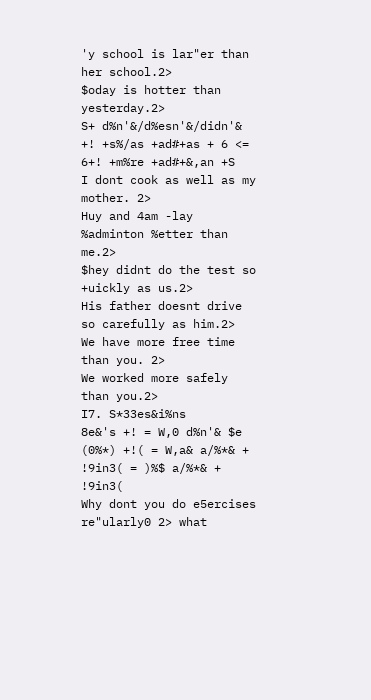'y school is lar"er than her school.2>
$oday is hotter than yesterday.2>
S+ d%n'&/d%esn'&/didn'& +! +s%/as +ad#+as + 6 <= 6+! +m%re +ad#+&,an +S
I dont cook as well as my mother. 2>
Huy and 4am -lay %adminton %etter than me.2>
$hey didnt do the test so +uickly as us.2>
His father doesnt drive so carefully as him.2>
We have more free time than you. 2>
We worked more safely than you.2>
I7. S*33es&i%ns
8e&'s +! = W,0 d%n'& $e (0%*) +!( = W,a& a/%*& + !9in3( = )%$ a/%*& + !9in3(
Why dont you do e5ercises re"ularly0 2> what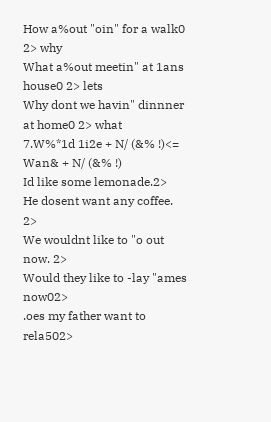How a%out "oin" for a walk0 2> why
What a%out meetin" at 1ans house0 2> lets
Why dont we havin" dinnner at home0 2> what
7.W%*1d 1i2e + N/ (&% !)<= Wan& + N/ (&% !)
Id like some lemonade.2>
He dosent want any coffee. 2>
We wouldnt like to "o out now. 2>
Would they like to -lay "ames now02>
.oes my father want to rela502>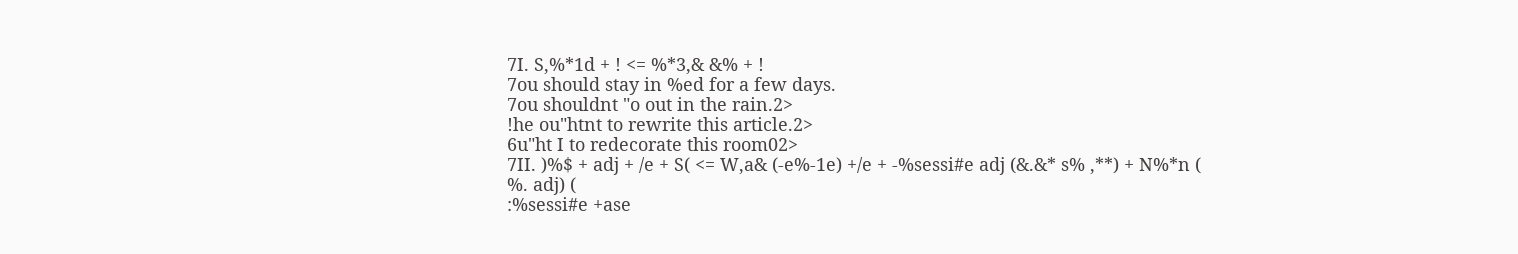7I. S,%*1d + ! <= %*3,& &% + !
7ou should stay in %ed for a few days.
7ou shouldnt "o out in the rain.2>
!he ou"htnt to rewrite this article.2>
6u"ht I to redecorate this room02>
7II. )%$ + adj + /e + S( <= W,a& (-e%-1e) +/e + -%sessi#e adj (&.&* s% ,**) + N%*n ( %. adj) (
:%sessi#e +ase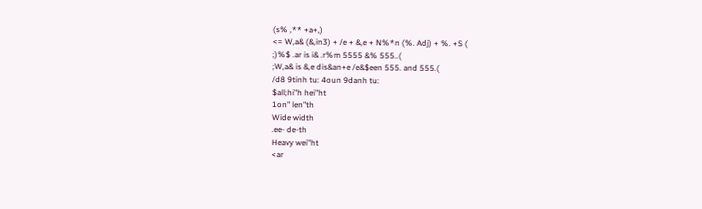(s% ,** +a+,)
<= W,a& (&,in3) + /e + &,e + N%*n (%. Adj) + %. +S (
;)%$ .ar is i& .r%m 5555 &% 555..(
;W,a& is &,e dis&an+e /e&$een 555. and 555.(
/d8 9tinh tu: 4oun 9danh tu:
$all;hi"h hei"ht
1on" len"th
Wide width
.ee- de-th
Heavy wei"ht
<ar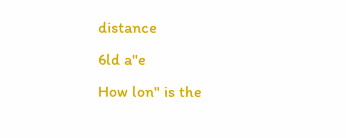distance
6ld a"e
How lon" is the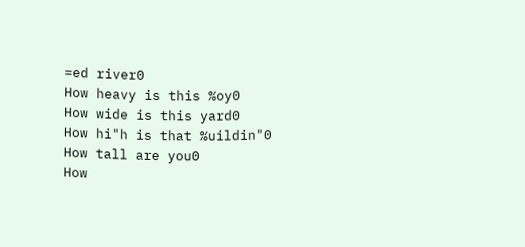=ed river0
How heavy is this %oy0
How wide is this yard0
How hi"h is that %uildin"0
How tall are you0
How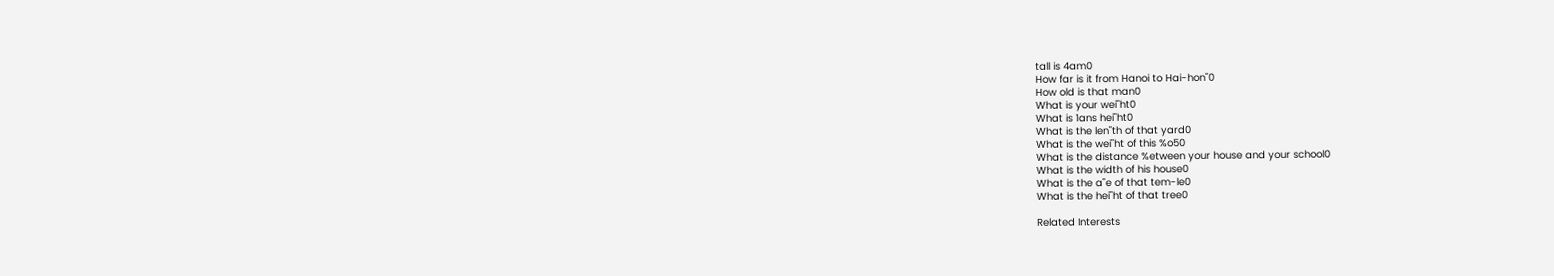tall is 4am0
How far is it from Hanoi to Hai-hon"0
How old is that man0
What is your wei"ht0
What is 1ans hei"ht0
What is the len"th of that yard0
What is the wei"ht of this %o50
What is the distance %etween your house and your school0
What is the width of his house0
What is the a"e of that tem-le0
What is the hei"ht of that tree0

Related Interests